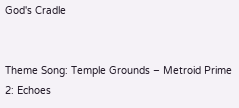God's Cradle


Theme Song: Temple Grounds – Metroid Prime 2: Echoes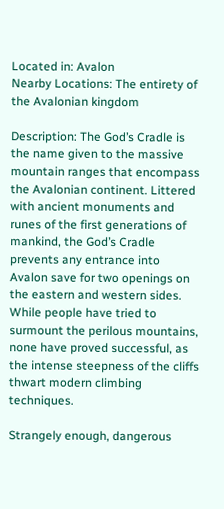Located in: Avalon
Nearby Locations: The entirety of the Avalonian kingdom

Description: The God’s Cradle is the name given to the massive mountain ranges that encompass the Avalonian continent. Littered with ancient monuments and runes of the first generations of mankind, the God’s Cradle prevents any entrance into Avalon save for two openings on the eastern and western sides. While people have tried to surmount the perilous mountains, none have proved successful, as the intense steepness of the cliffs thwart modern climbing techniques.

Strangely enough, dangerous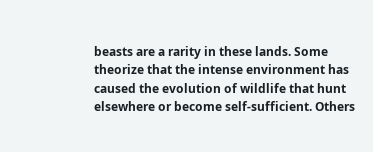beasts are a rarity in these lands. Some theorize that the intense environment has caused the evolution of wildlife that hunt elsewhere or become self-sufficient. Others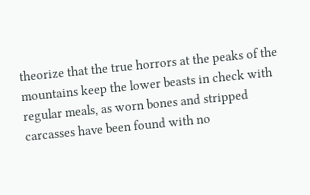theorize that the true horrors at the peaks of the mountains keep the lower beasts in check with regular meals, as worn bones and stripped carcasses have been found with no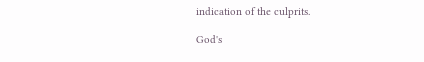indication of the culprits.

God's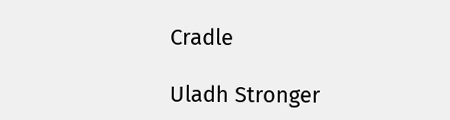Cradle

Uladh Stronger